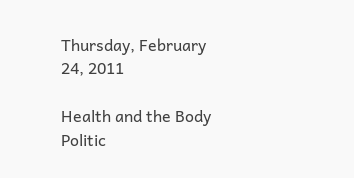Thursday, February 24, 2011

Health and the Body Politic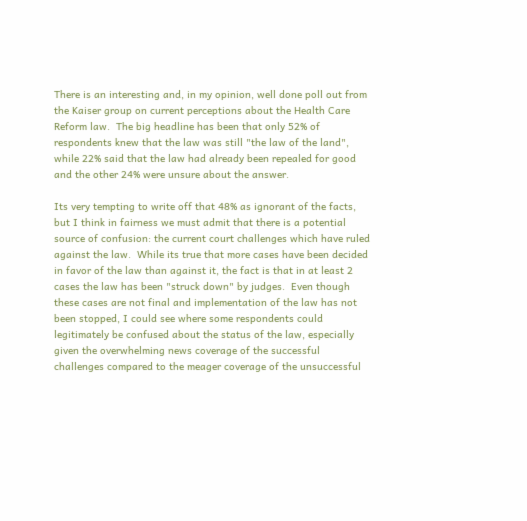There is an interesting and, in my opinion, well done poll out from the Kaiser group on current perceptions about the Health Care Reform law.  The big headline has been that only 52% of respondents knew that the law was still "the law of the land", while 22% said that the law had already been repealed for good and the other 24% were unsure about the answer.

Its very tempting to write off that 48% as ignorant of the facts, but I think in fairness we must admit that there is a potential source of confusion: the current court challenges which have ruled against the law.  While its true that more cases have been decided in favor of the law than against it, the fact is that in at least 2 cases the law has been "struck down" by judges.  Even though these cases are not final and implementation of the law has not been stopped, I could see where some respondents could legitimately be confused about the status of the law, especially given the overwhelming news coverage of the successful challenges compared to the meager coverage of the unsuccessful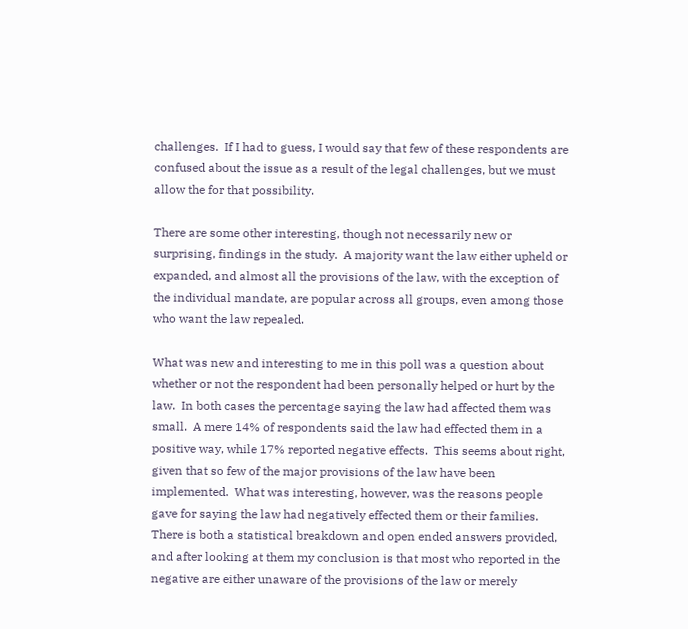challenges.  If I had to guess, I would say that few of these respondents are confused about the issue as a result of the legal challenges, but we must allow the for that possibility.

There are some other interesting, though not necessarily new or surprising, findings in the study.  A majority want the law either upheld or expanded, and almost all the provisions of the law, with the exception of the individual mandate, are popular across all groups, even among those who want the law repealed.

What was new and interesting to me in this poll was a question about whether or not the respondent had been personally helped or hurt by the law.  In both cases the percentage saying the law had affected them was small.  A mere 14% of respondents said the law had effected them in a positive way, while 17% reported negative effects.  This seems about right, given that so few of the major provisions of the law have been implemented.  What was interesting, however, was the reasons people gave for saying the law had negatively effected them or their families.  There is both a statistical breakdown and open ended answers provided, and after looking at them my conclusion is that most who reported in the negative are either unaware of the provisions of the law or merely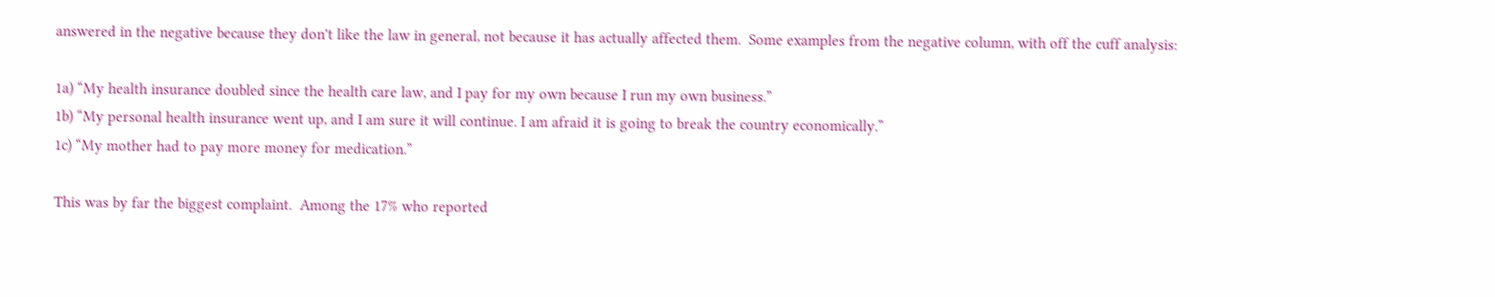answered in the negative because they don't like the law in general, not because it has actually affected them.  Some examples from the negative column, with off the cuff analysis:

1a) “My health insurance doubled since the health care law, and I pay for my own because I run my own business.”
1b) “My personal health insurance went up, and I am sure it will continue. I am afraid it is going to break the country economically.”
1c) “My mother had to pay more money for medication.”

This was by far the biggest complaint.  Among the 17% who reported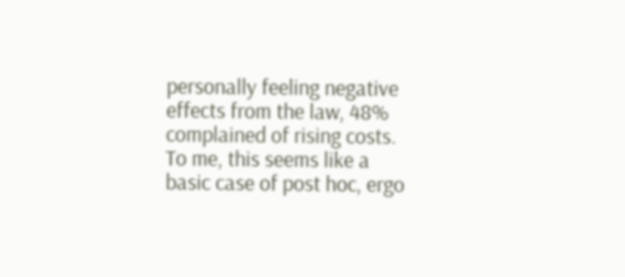personally feeling negative effects from the law, 48% complained of rising costs.  To me, this seems like a basic case of post hoc, ergo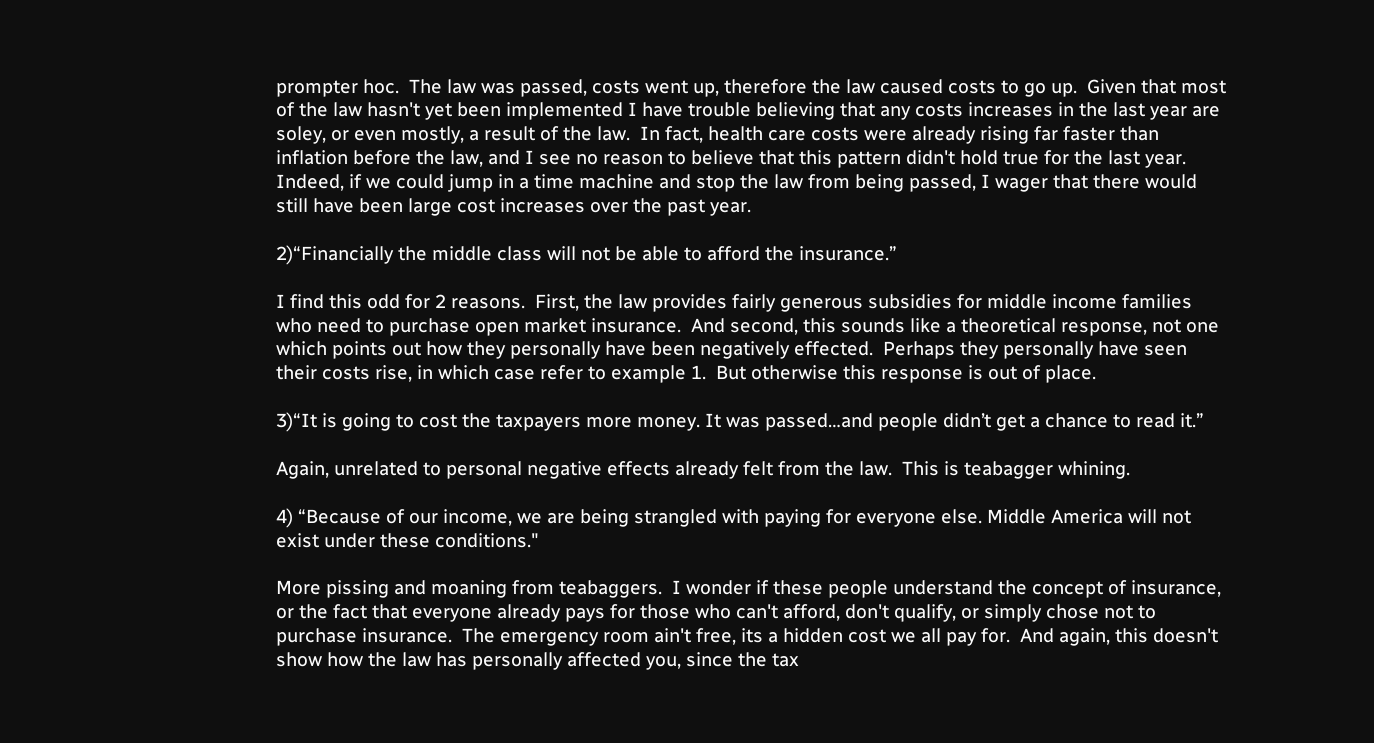prompter hoc.  The law was passed, costs went up, therefore the law caused costs to go up.  Given that most of the law hasn't yet been implemented I have trouble believing that any costs increases in the last year are soley, or even mostly, a result of the law.  In fact, health care costs were already rising far faster than inflation before the law, and I see no reason to believe that this pattern didn't hold true for the last year.  Indeed, if we could jump in a time machine and stop the law from being passed, I wager that there would still have been large cost increases over the past year.

2)“Financially the middle class will not be able to afford the insurance.”

I find this odd for 2 reasons.  First, the law provides fairly generous subsidies for middle income families who need to purchase open market insurance.  And second, this sounds like a theoretical response, not one which points out how they personally have been negatively effected.  Perhaps they personally have seen their costs rise, in which case refer to example 1.  But otherwise this response is out of place.

3)“It is going to cost the taxpayers more money. It was passed…and people didn’t get a chance to read it.”

Again, unrelated to personal negative effects already felt from the law.  This is teabagger whining.

4) “Because of our income, we are being strangled with paying for everyone else. Middle America will not exist under these conditions."

More pissing and moaning from teabaggers.  I wonder if these people understand the concept of insurance, or the fact that everyone already pays for those who can't afford, don't qualify, or simply chose not to purchase insurance.  The emergency room ain't free, its a hidden cost we all pay for.  And again, this doesn't show how the law has personally affected you, since the tax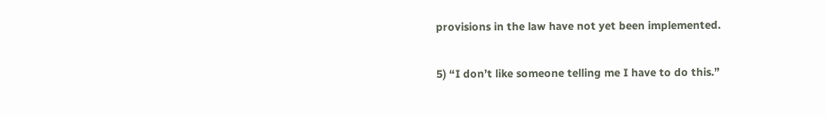provisions in the law have not yet been implemented.

5) “I don’t like someone telling me I have to do this.”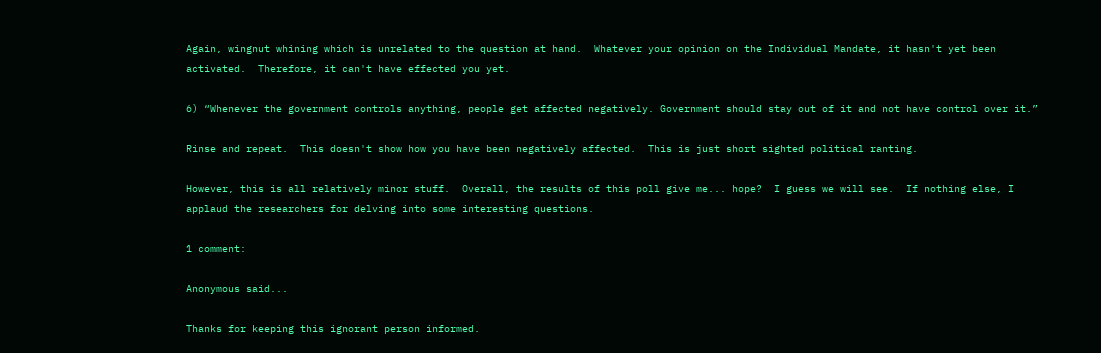Again, wingnut whining which is unrelated to the question at hand.  Whatever your opinion on the Individual Mandate, it hasn't yet been activated.  Therefore, it can't have effected you yet.

6) “Whenever the government controls anything, people get affected negatively. Government should stay out of it and not have control over it.”

Rinse and repeat.  This doesn't show how you have been negatively affected.  This is just short sighted political ranting.

However, this is all relatively minor stuff.  Overall, the results of this poll give me... hope?  I guess we will see.  If nothing else, I applaud the researchers for delving into some interesting questions.

1 comment:

Anonymous said...

Thanks for keeping this ignorant person informed.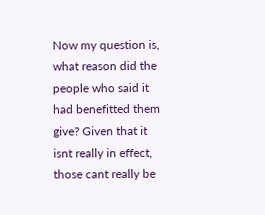Now my question is, what reason did the people who said it had benefitted them give? Given that it isnt really in effect, those cant really be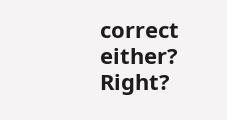correct either? Right?